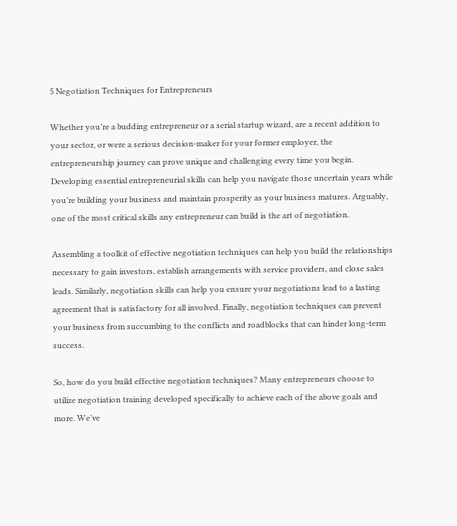5 Negotiation Techniques for Entrepreneurs

Whether you’re a budding entrepreneur or a serial startup wizard, are a recent addition to your sector, or were a serious decision-maker for your former employer, the entrepreneurship journey can prove unique and challenging every time you begin. Developing essential entrepreneurial skills can help you navigate those uncertain years while you’re building your business and maintain prosperity as your business matures. Arguably, one of the most critical skills any entrepreneur can build is the art of negotiation.

Assembling a toolkit of effective negotiation techniques can help you build the relationships necessary to gain investors, establish arrangements with service providers, and close sales leads. Similarly, negotiation skills can help you ensure your negotiations lead to a lasting agreement that is satisfactory for all involved. Finally, negotiation techniques can prevent your business from succumbing to the conflicts and roadblocks that can hinder long-term success.

So, how do you build effective negotiation techniques? Many entrepreneurs choose to utilize negotiation training developed specifically to achieve each of the above goals and more. We’ve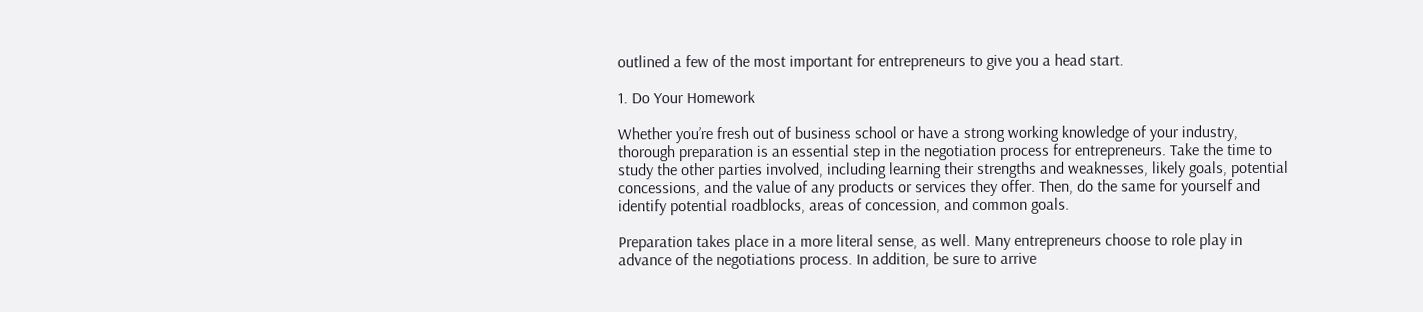outlined a few of the most important for entrepreneurs to give you a head start.

1. Do Your Homework

Whether you’re fresh out of business school or have a strong working knowledge of your industry, thorough preparation is an essential step in the negotiation process for entrepreneurs. Take the time to study the other parties involved, including learning their strengths and weaknesses, likely goals, potential concessions, and the value of any products or services they offer. Then, do the same for yourself and identify potential roadblocks, areas of concession, and common goals.

Preparation takes place in a more literal sense, as well. Many entrepreneurs choose to role play in advance of the negotiations process. In addition, be sure to arrive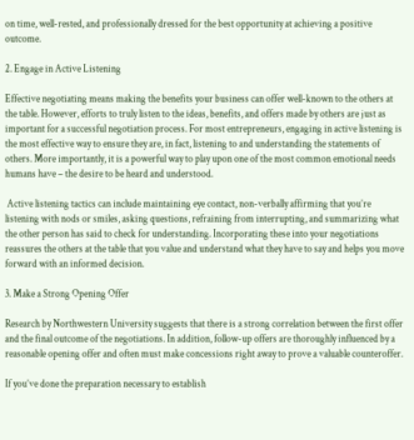on time, well-rested, and professionally dressed for the best opportunity at achieving a positive outcome.

2. Engage in Active Listening

Effective negotiating means making the benefits your business can offer well-known to the others at the table. However, efforts to truly listen to the ideas, benefits, and offers made by others are just as important for a successful negotiation process. For most entrepreneurs, engaging in active listening is the most effective way to ensure they are, in fact, listening to and understanding the statements of others. More importantly, it is a powerful way to play upon one of the most common emotional needs humans have – the desire to be heard and understood.

 Active listening tactics can include maintaining eye contact, non-verbally affirming that you’re listening with nods or smiles, asking questions, refraining from interrupting, and summarizing what the other person has said to check for understanding. Incorporating these into your negotiations reassures the others at the table that you value and understand what they have to say and helps you move forward with an informed decision.

3. Make a Strong Opening Offer

Research by Northwestern University suggests that there is a strong correlation between the first offer and the final outcome of the negotiations. In addition, follow-up offers are thoroughly influenced by a reasonable opening offer and often must make concessions right away to prove a valuable counteroffer.

If you’ve done the preparation necessary to establish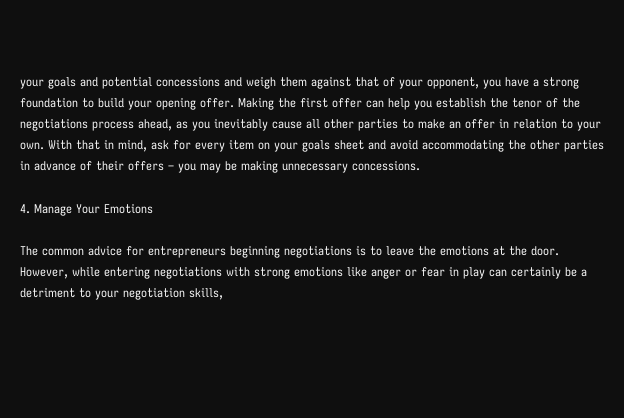your goals and potential concessions and weigh them against that of your opponent, you have a strong foundation to build your opening offer. Making the first offer can help you establish the tenor of the negotiations process ahead, as you inevitably cause all other parties to make an offer in relation to your own. With that in mind, ask for every item on your goals sheet and avoid accommodating the other parties in advance of their offers – you may be making unnecessary concessions.

4. Manage Your Emotions

The common advice for entrepreneurs beginning negotiations is to leave the emotions at the door. However, while entering negotiations with strong emotions like anger or fear in play can certainly be a detriment to your negotiation skills,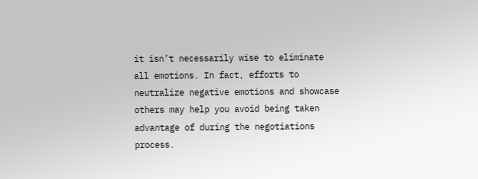it isn’t necessarily wise to eliminate all emotions. In fact, efforts to neutralize negative emotions and showcase others may help you avoid being taken advantage of during the negotiations process.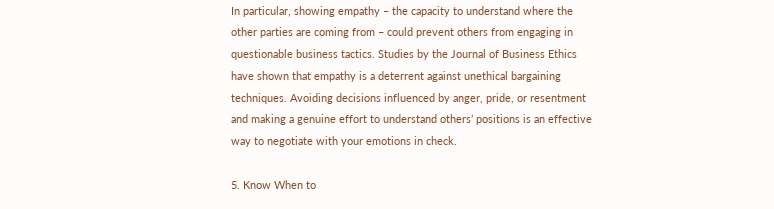In particular, showing empathy – the capacity to understand where the other parties are coming from – could prevent others from engaging in questionable business tactics. Studies by the Journal of Business Ethics have shown that empathy is a deterrent against unethical bargaining techniques. Avoiding decisions influenced by anger, pride, or resentment and making a genuine effort to understand others’ positions is an effective way to negotiate with your emotions in check.

5. Know When to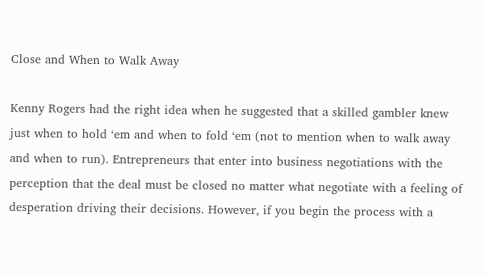Close and When to Walk Away

Kenny Rogers had the right idea when he suggested that a skilled gambler knew just when to hold ‘em and when to fold ‘em (not to mention when to walk away and when to run). Entrepreneurs that enter into business negotiations with the perception that the deal must be closed no matter what negotiate with a feeling of desperation driving their decisions. However, if you begin the process with a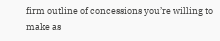firm outline of concessions you’re willing to make as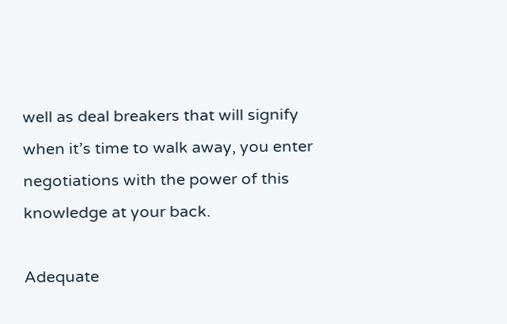well as deal breakers that will signify when it’s time to walk away, you enter negotiations with the power of this knowledge at your back.

Adequate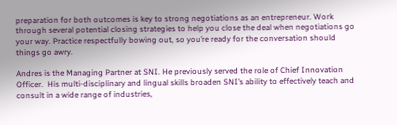preparation for both outcomes is key to strong negotiations as an entrepreneur. Work through several potential closing strategies to help you close the deal when negotiations go your way. Practice respectfully bowing out, so you’re ready for the conversation should things go awry.

Andres is the Managing Partner at SNI. He previously served the role of Chief Innovation Officer.  His multi-disciplinary and lingual skills broaden SNI’s ability to effectively teach and consult in a wide range of industries,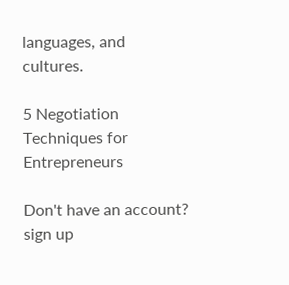languages, and cultures.

5 Negotiation Techniques for Entrepreneurs

Don't have an account?
sign up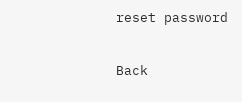reset password

Back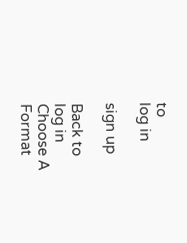to
log in

sign up

Back to
log in
Choose A Format